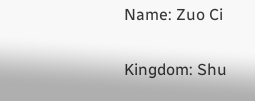Name: Zuo Ci

Kingdom: Shu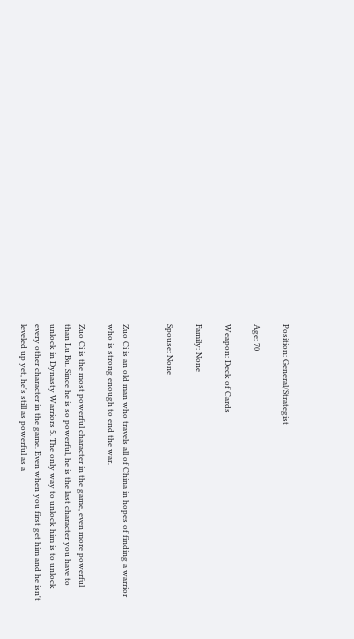Position: General/Strategist

Age: 70

Weapon: Deck of Cards

Family: None

Spouse: None


Zuo Ci is an old man who travels all of China in hopes of finding a warrior who is strong enough to end the war.

Zuo Ci is the most powerful character in the game, even more powerful than Lu Bu. Since he is so powerful, he is the last character you have to unlock in Dynasty Warriors 5. The only way to unlock him is to unlock every other character in the game. Even when you first get him and he isn't leveled up yet, he's still as powerful as a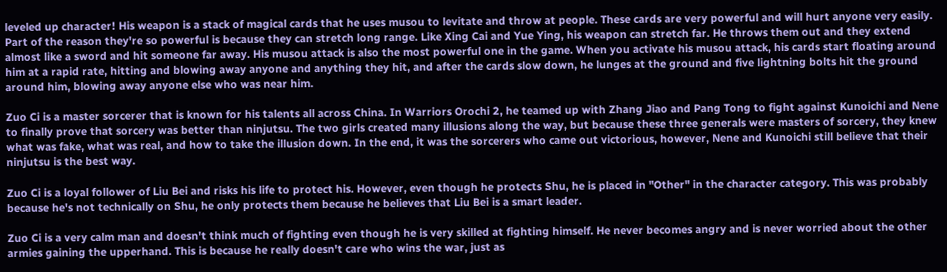leveled up character! His weapon is a stack of magical cards that he uses musou to levitate and throw at people. These cards are very powerful and will hurt anyone very easily. Part of the reason they're so powerful is because they can stretch long range. Like Xing Cai and Yue Ying, his weapon can stretch far. He throws them out and they extend almost like a sword and hit someone far away. His musou attack is also the most powerful one in the game. When you activate his musou attack, his cards start floating around him at a rapid rate, hitting and blowing away anyone and anything they hit, and after the cards slow down, he lunges at the ground and five lightning bolts hit the ground around him, blowing away anyone else who was near him.

Zuo Ci is a master sorcerer that is known for his talents all across China. In Warriors Orochi 2, he teamed up with Zhang Jiao and Pang Tong to fight against Kunoichi and Nene to finally prove that sorcery was better than ninjutsu. The two girls created many illusions along the way, but because these three generals were masters of sorcery, they knew what was fake, what was real, and how to take the illusion down. In the end, it was the sorcerers who came out victorious, however, Nene and Kunoichi still believe that their ninjutsu is the best way.

Zuo Ci is a loyal follower of Liu Bei and risks his life to protect his. However, even though he protects Shu, he is placed in "Other" in the character category. This was probably because he's not technically on Shu, he only protects them because he believes that Liu Bei is a smart leader.

Zuo Ci is a very calm man and doesn't think much of fighting even though he is very skilled at fighting himself. He never becomes angry and is never worried about the other armies gaining the upperhand. This is because he really doesn't care who wins the war, just as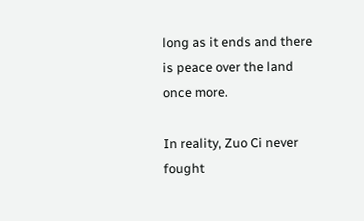long as it ends and there is peace over the land once more.

In reality, Zuo Ci never fought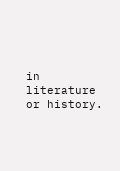in literature or history.